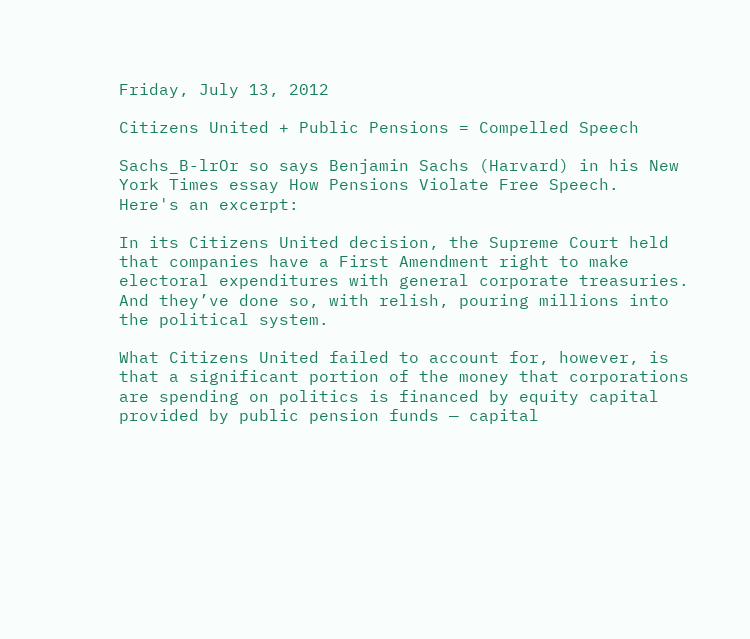Friday, July 13, 2012

Citizens United + Public Pensions = Compelled Speech

Sachs_B-lrOr so says Benjamin Sachs (Harvard) in his New York Times essay How Pensions Violate Free Speech.  Here's an excerpt:

In its Citizens United decision, the Supreme Court held that companies have a First Amendment right to make electoral expenditures with general corporate treasuries. And they’ve done so, with relish, pouring millions into the political system.

What Citizens United failed to account for, however, is that a significant portion of the money that corporations are spending on politics is financed by equity capital provided by public pension funds — capital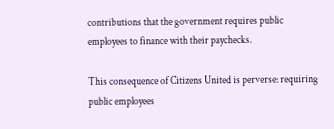contributions that the government requires public employees to finance with their paychecks.

This consequence of Citizens United is perverse: requiring public employees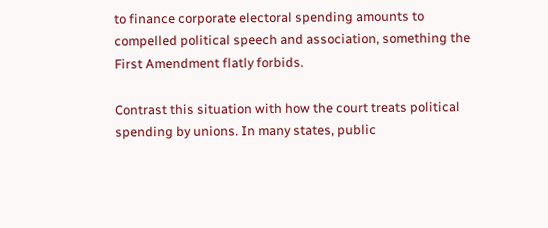to finance corporate electoral spending amounts to compelled political speech and association, something the First Amendment flatly forbids.

Contrast this situation with how the court treats political spending by unions. In many states, public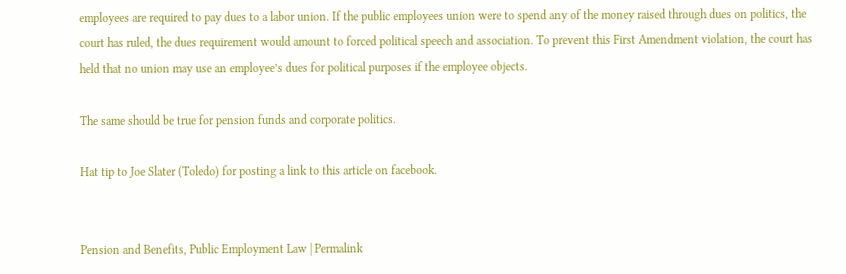employees are required to pay dues to a labor union. If the public employees union were to spend any of the money raised through dues on politics, the court has ruled, the dues requirement would amount to forced political speech and association. To prevent this First Amendment violation, the court has held that no union may use an employee’s dues for political purposes if the employee objects.

The same should be true for pension funds and corporate politics.

Hat tip to Joe Slater (Toledo) for posting a link to this article on facebook.


Pension and Benefits, Public Employment Law | Permalink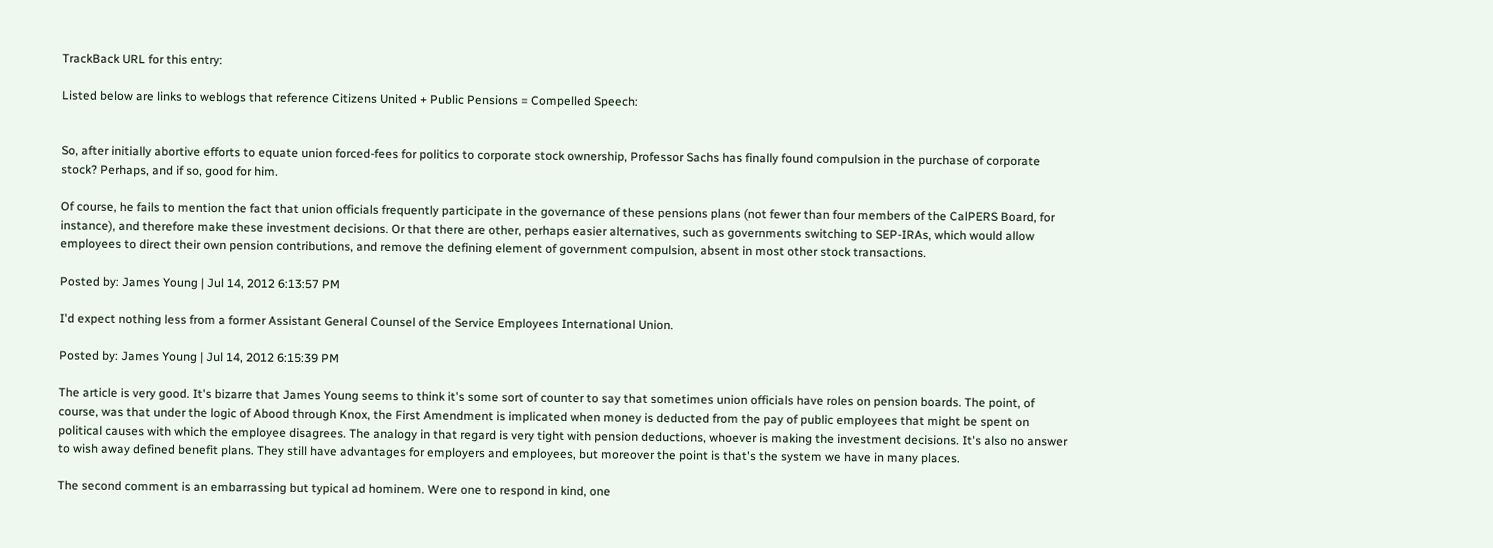TrackBack URL for this entry:

Listed below are links to weblogs that reference Citizens United + Public Pensions = Compelled Speech:


So, after initially abortive efforts to equate union forced-fees for politics to corporate stock ownership, Professor Sachs has finally found compulsion in the purchase of corporate stock? Perhaps, and if so, good for him.

Of course, he fails to mention the fact that union officials frequently participate in the governance of these pensions plans (not fewer than four members of the CalPERS Board, for instance), and therefore make these investment decisions. Or that there are other, perhaps easier alternatives, such as governments switching to SEP-IRAs, which would allow employees to direct their own pension contributions, and remove the defining element of government compulsion, absent in most other stock transactions.

Posted by: James Young | Jul 14, 2012 6:13:57 PM

I'd expect nothing less from a former Assistant General Counsel of the Service Employees International Union.

Posted by: James Young | Jul 14, 2012 6:15:39 PM

The article is very good. It's bizarre that James Young seems to think it's some sort of counter to say that sometimes union officials have roles on pension boards. The point, of course, was that under the logic of Abood through Knox, the First Amendment is implicated when money is deducted from the pay of public employees that might be spent on political causes with which the employee disagrees. The analogy in that regard is very tight with pension deductions, whoever is making the investment decisions. It's also no answer to wish away defined benefit plans. They still have advantages for employers and employees, but moreover the point is that's the system we have in many places.

The second comment is an embarrassing but typical ad hominem. Were one to respond in kind, one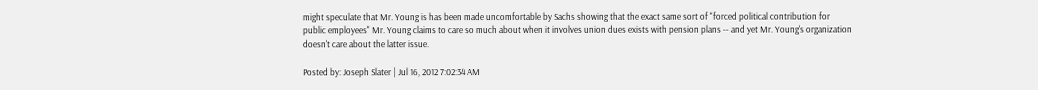might speculate that Mr. Young is has been made uncomfortable by Sachs showing that the exact same sort of "forced political contribution for public employees" Mr. Young claims to care so much about when it involves union dues exists with pension plans -- and yet Mr. Young's organization doesn't care about the latter issue.

Posted by: Joseph Slater | Jul 16, 2012 7:02:34 AM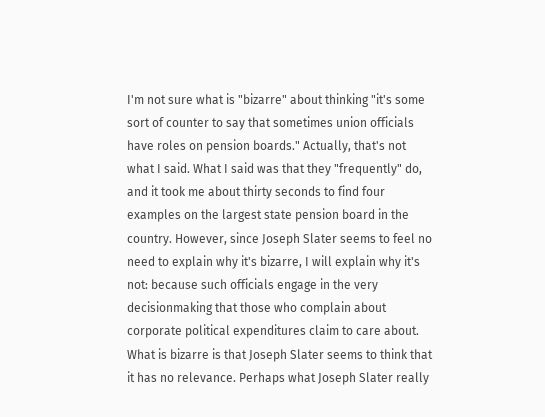I'm not sure what is "bizarre" about thinking "it's some sort of counter to say that sometimes union officials have roles on pension boards." Actually, that's not what I said. What I said was that they "frequently" do, and it took me about thirty seconds to find four examples on the largest state pension board in the country. However, since Joseph Slater seems to feel no need to explain why it's bizarre, I will explain why it's not: because such officials engage in the very decisionmaking that those who complain about corporate political expenditures claim to care about. What is bizarre is that Joseph Slater seems to think that it has no relevance. Perhaps what Joseph Slater really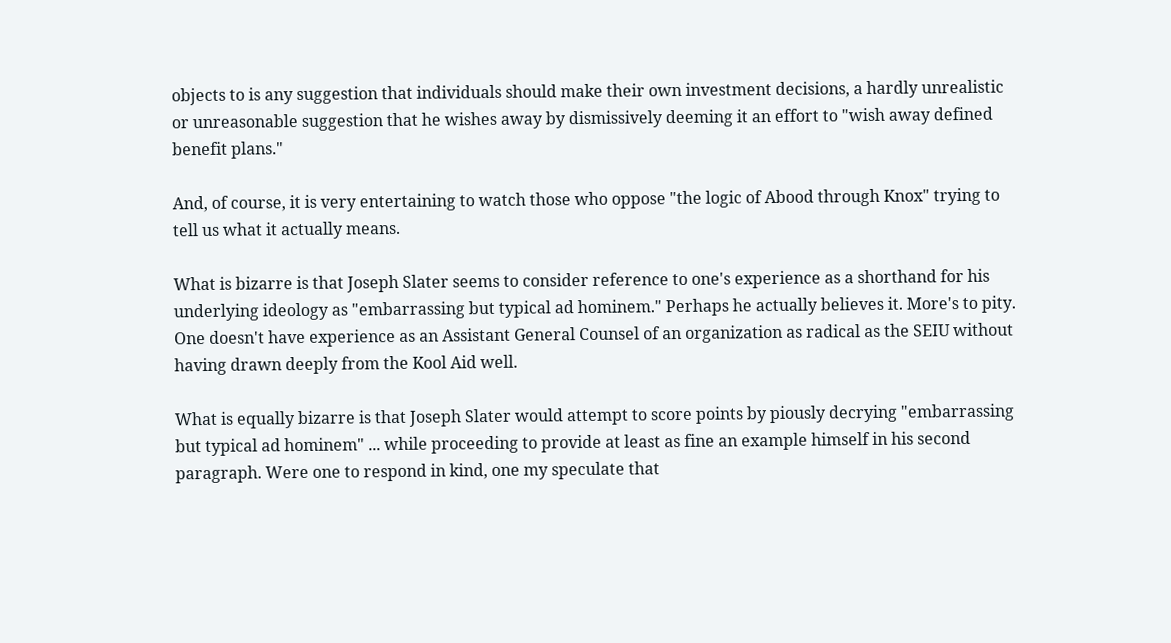objects to is any suggestion that individuals should make their own investment decisions, a hardly unrealistic or unreasonable suggestion that he wishes away by dismissively deeming it an effort to "wish away defined benefit plans."

And, of course, it is very entertaining to watch those who oppose "the logic of Abood through Knox" trying to tell us what it actually means.

What is bizarre is that Joseph Slater seems to consider reference to one's experience as a shorthand for his underlying ideology as "embarrassing but typical ad hominem." Perhaps he actually believes it. More's to pity. One doesn't have experience as an Assistant General Counsel of an organization as radical as the SEIU without having drawn deeply from the Kool Aid well.

What is equally bizarre is that Joseph Slater would attempt to score points by piously decrying "embarrassing but typical ad hominem" ... while proceeding to provide at least as fine an example himself in his second paragraph. Were one to respond in kind, one my speculate that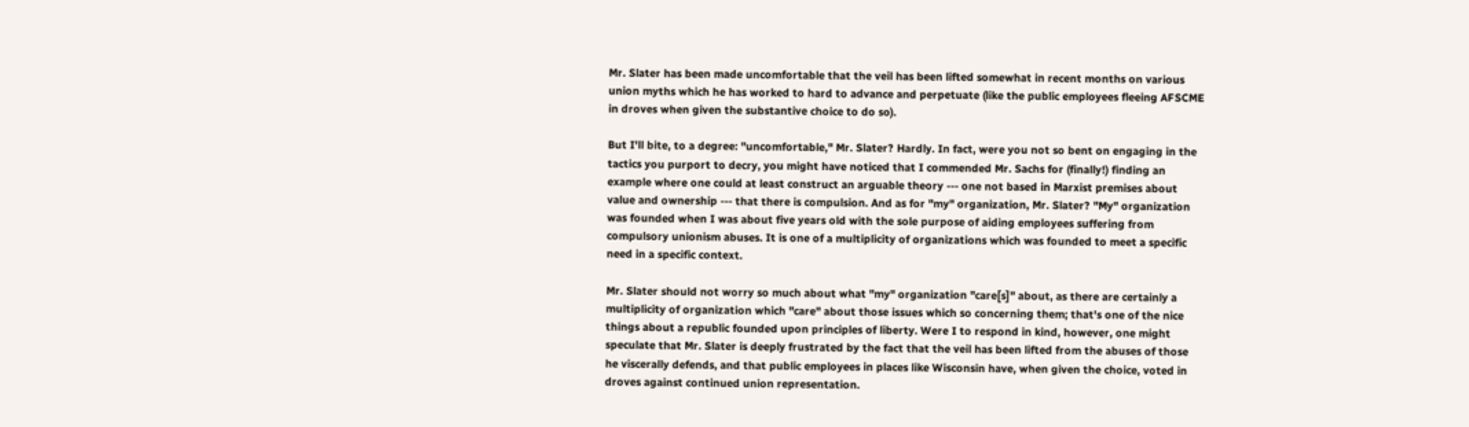Mr. Slater has been made uncomfortable that the veil has been lifted somewhat in recent months on various union myths which he has worked to hard to advance and perpetuate (like the public employees fleeing AFSCME in droves when given the substantive choice to do so).

But I'll bite, to a degree: "uncomfortable," Mr. Slater? Hardly. In fact, were you not so bent on engaging in the tactics you purport to decry, you might have noticed that I commended Mr. Sachs for (finally!) finding an example where one could at least construct an arguable theory --- one not based in Marxist premises about value and ownership --- that there is compulsion. And as for "my" organization, Mr. Slater? "My" organization was founded when I was about five years old with the sole purpose of aiding employees suffering from compulsory unionism abuses. It is one of a multiplicity of organizations which was founded to meet a specific need in a specific context.

Mr. Slater should not worry so much about what "my" organization "care[s]" about, as there are certainly a multiplicity of organization which "care" about those issues which so concerning them; that's one of the nice things about a republic founded upon principles of liberty. Were I to respond in kind, however, one might speculate that Mr. Slater is deeply frustrated by the fact that the veil has been lifted from the abuses of those he viscerally defends, and that public employees in places like Wisconsin have, when given the choice, voted in droves against continued union representation.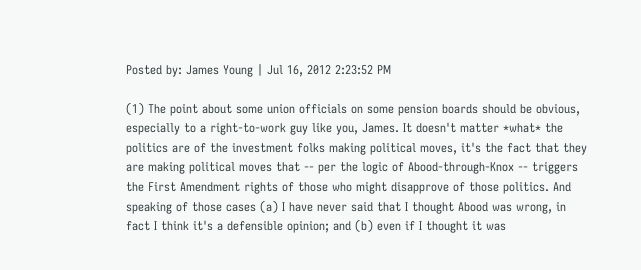Posted by: James Young | Jul 16, 2012 2:23:52 PM

(1) The point about some union officials on some pension boards should be obvious, especially to a right-to-work guy like you, James. It doesn't matter *what* the politics are of the investment folks making political moves, it's the fact that they are making political moves that -- per the logic of Abood-through-Knox -- triggers the First Amendment rights of those who might disapprove of those politics. And speaking of those cases (a) I have never said that I thought Abood was wrong, in fact I think it's a defensible opinion; and (b) even if I thought it was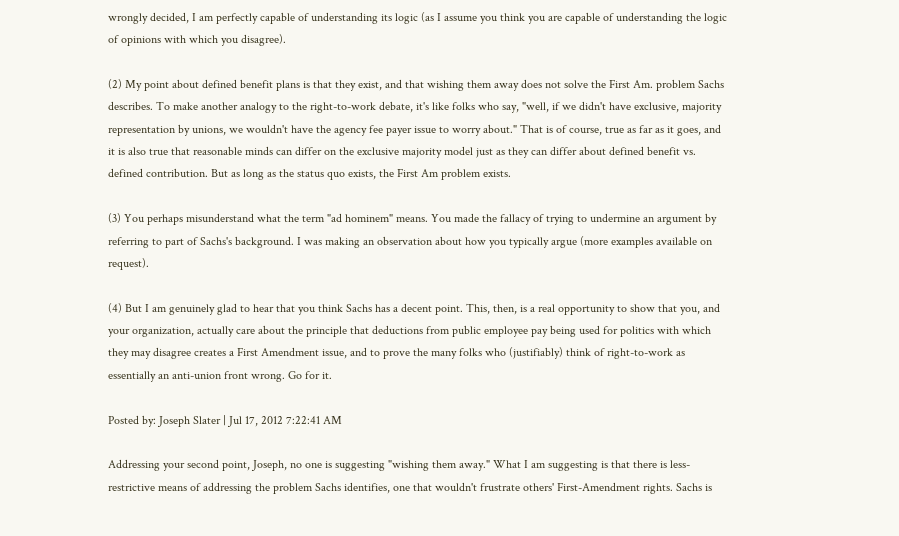wrongly decided, I am perfectly capable of understanding its logic (as I assume you think you are capable of understanding the logic of opinions with which you disagree).

(2) My point about defined benefit plans is that they exist, and that wishing them away does not solve the First Am. problem Sachs describes. To make another analogy to the right-to-work debate, it's like folks who say, "well, if we didn't have exclusive, majority representation by unions, we wouldn't have the agency fee payer issue to worry about." That is of course, true as far as it goes, and it is also true that reasonable minds can differ on the exclusive majority model just as they can differ about defined benefit vs. defined contribution. But as long as the status quo exists, the First Am problem exists.

(3) You perhaps misunderstand what the term "ad hominem" means. You made the fallacy of trying to undermine an argument by referring to part of Sachs's background. I was making an observation about how you typically argue (more examples available on request).

(4) But I am genuinely glad to hear that you think Sachs has a decent point. This, then, is a real opportunity to show that you, and your organization, actually care about the principle that deductions from public employee pay being used for politics with which they may disagree creates a First Amendment issue, and to prove the many folks who (justifiably) think of right-to-work as essentially an anti-union front wrong. Go for it.

Posted by: Joseph Slater | Jul 17, 2012 7:22:41 AM

Addressing your second point, Joseph, no one is suggesting "wishing them away." What I am suggesting is that there is less-restrictive means of addressing the problem Sachs identifies, one that wouldn't frustrate others' First-Amendment rights. Sachs is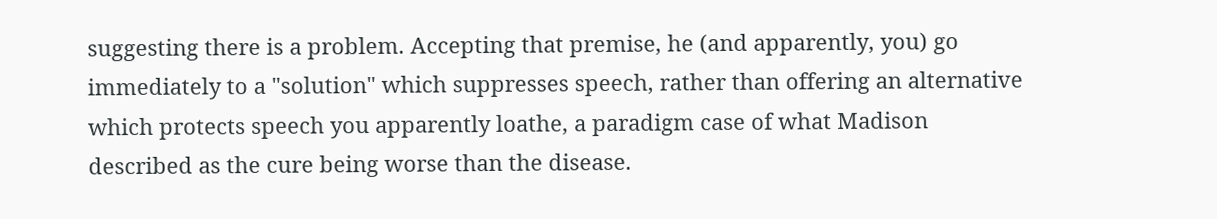suggesting there is a problem. Accepting that premise, he (and apparently, you) go immediately to a "solution" which suppresses speech, rather than offering an alternative which protects speech you apparently loathe, a paradigm case of what Madison described as the cure being worse than the disease.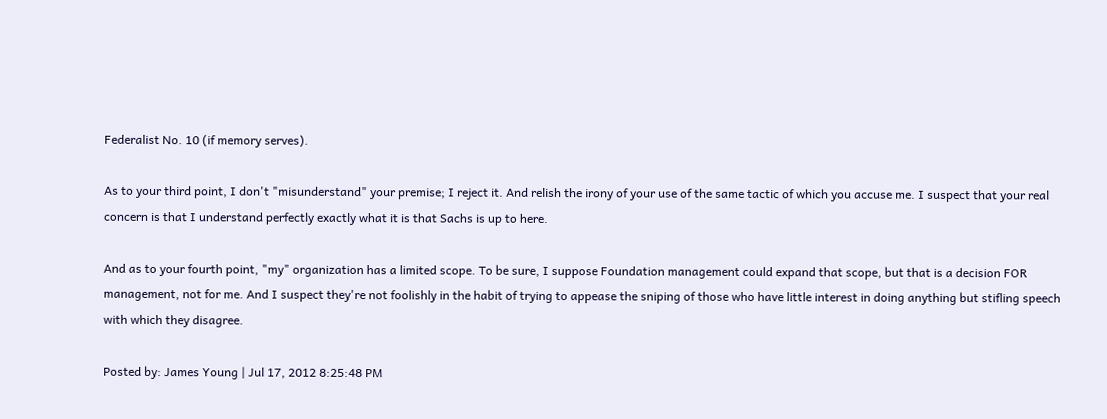Federalist No. 10 (if memory serves).

As to your third point, I don't "misunderstand" your premise; I reject it. And relish the irony of your use of the same tactic of which you accuse me. I suspect that your real concern is that I understand perfectly exactly what it is that Sachs is up to here.

And as to your fourth point, "my" organization has a limited scope. To be sure, I suppose Foundation management could expand that scope, but that is a decision FOR management, not for me. And I suspect they're not foolishly in the habit of trying to appease the sniping of those who have little interest in doing anything but stifling speech with which they disagree.

Posted by: James Young | Jul 17, 2012 8:25:48 PM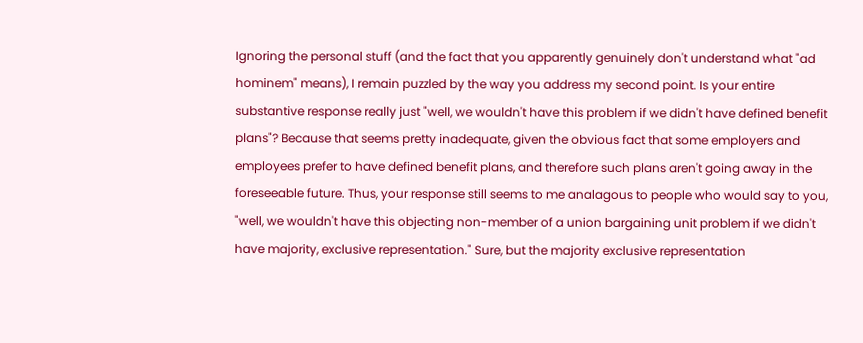Ignoring the personal stuff (and the fact that you apparently genuinely don't understand what "ad hominem" means), I remain puzzled by the way you address my second point. Is your entire substantive response really just "well, we wouldn't have this problem if we didn't have defined benefit plans"? Because that seems pretty inadequate, given the obvious fact that some employers and employees prefer to have defined benefit plans, and therefore such plans aren't going away in the foreseeable future. Thus, your response still seems to me analagous to people who would say to you, "well, we wouldn't have this objecting non-member of a union bargaining unit problem if we didn't have majority, exclusive representation." Sure, but the majority exclusive representation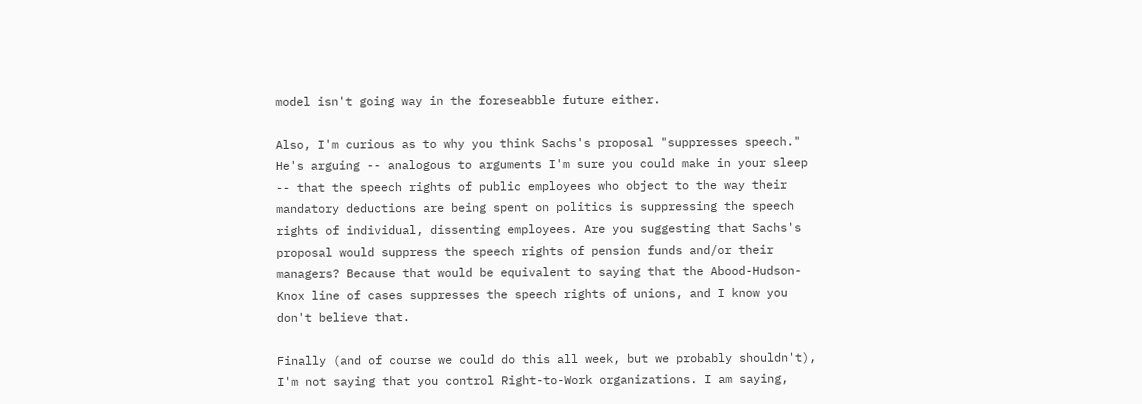model isn't going way in the foreseabble future either.

Also, I'm curious as to why you think Sachs's proposal "suppresses speech." He's arguing -- analogous to arguments I'm sure you could make in your sleep -- that the speech rights of public employees who object to the way their mandatory deductions are being spent on politics is suppressing the speech rights of individual, dissenting employees. Are you suggesting that Sachs's proposal would suppress the speech rights of pension funds and/or their managers? Because that would be equivalent to saying that the Abood-Hudson-Knox line of cases suppresses the speech rights of unions, and I know you don't believe that.

Finally (and of course we could do this all week, but we probably shouldn't), I'm not saying that you control Right-to-Work organizations. I am saying,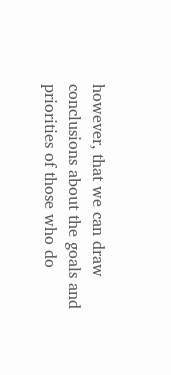however, that we can draw conclusions about the goals and priorities of those who do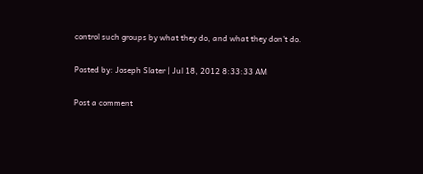control such groups by what they do, and what they don't do.

Posted by: Joseph Slater | Jul 18, 2012 8:33:33 AM

Post a comment